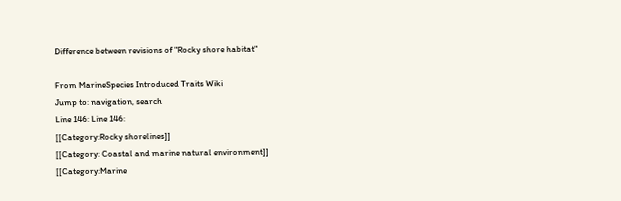Difference between revisions of "Rocky shore habitat"

From MarineSpecies Introduced Traits Wiki
Jump to: navigation, search
Line 146: Line 146:
[[Category:Rocky shorelines]]
[[Category: Coastal and marine natural environment]]
[[Category:Marine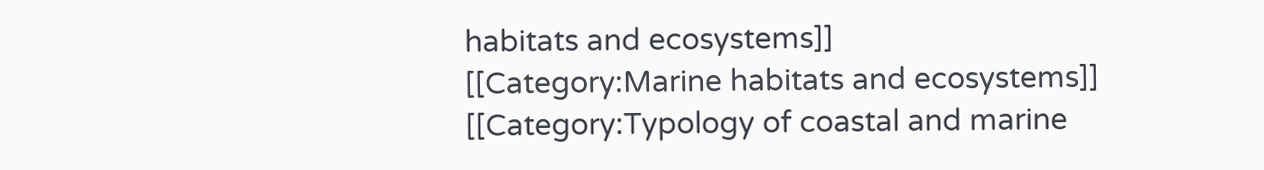habitats and ecosystems]]
[[Category:Marine habitats and ecosystems]]
[[Category:Typology of coastal and marine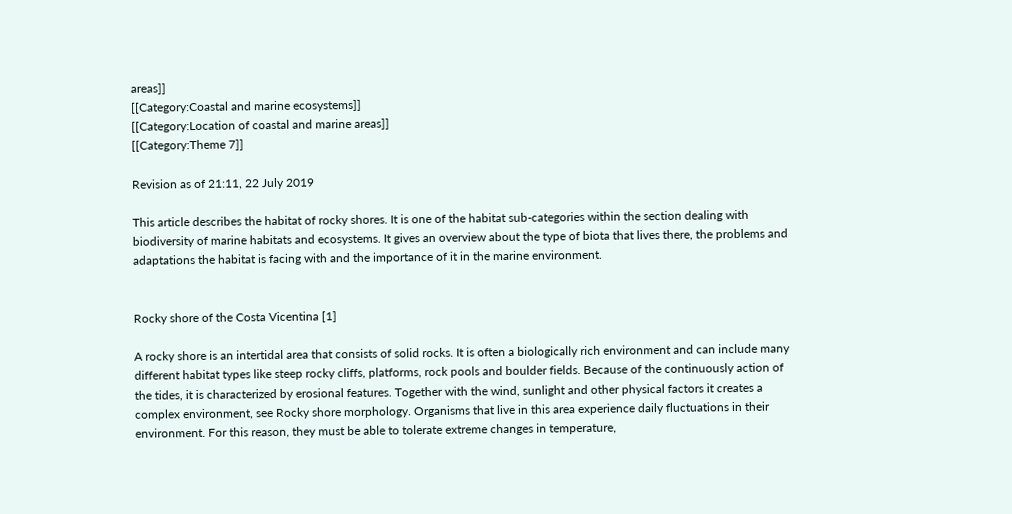areas]]
[[Category:Coastal and marine ecosystems]]
[[Category:Location of coastal and marine areas]]
[[Category:Theme 7]]

Revision as of 21:11, 22 July 2019

This article describes the habitat of rocky shores. It is one of the habitat sub-categories within the section dealing with biodiversity of marine habitats and ecosystems. It gives an overview about the type of biota that lives there, the problems and adaptations the habitat is facing with and the importance of it in the marine environment.


Rocky shore of the Costa Vicentina [1]

A rocky shore is an intertidal area that consists of solid rocks. It is often a biologically rich environment and can include many different habitat types like steep rocky cliffs, platforms, rock pools and boulder fields. Because of the continuously action of the tides, it is characterized by erosional features. Together with the wind, sunlight and other physical factors it creates a complex environment, see Rocky shore morphology. Organisms that live in this area experience daily fluctuations in their environment. For this reason, they must be able to tolerate extreme changes in temperature,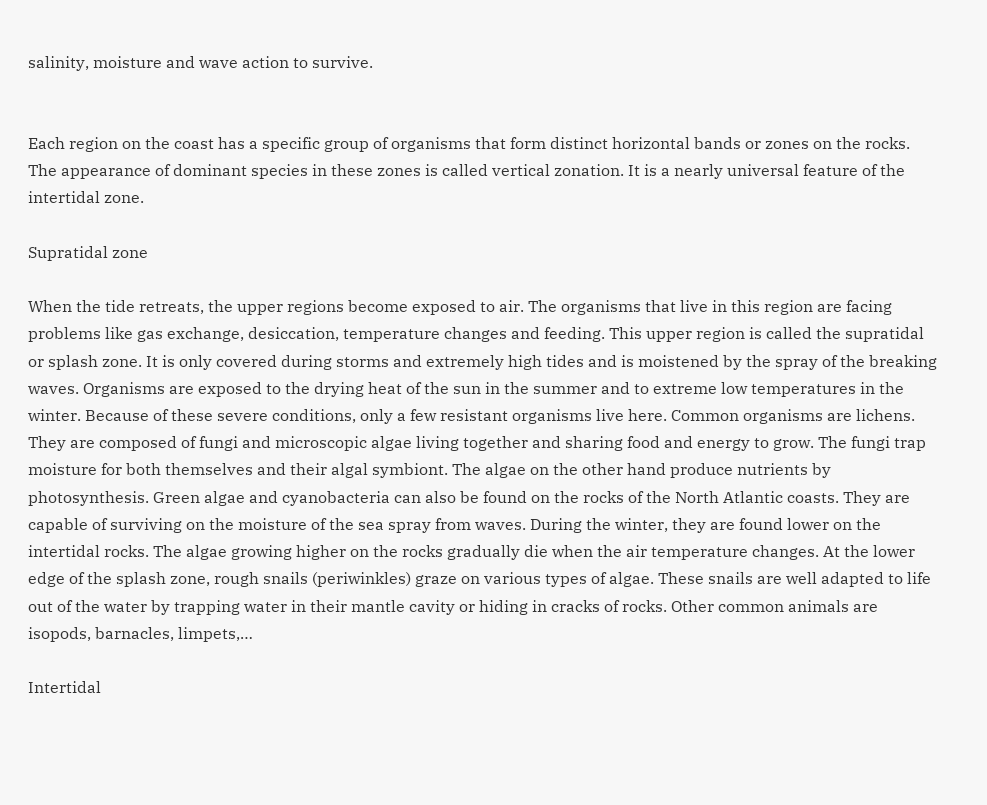salinity, moisture and wave action to survive.


Each region on the coast has a specific group of organisms that form distinct horizontal bands or zones on the rocks. The appearance of dominant species in these zones is called vertical zonation. It is a nearly universal feature of the intertidal zone.

Supratidal zone

When the tide retreats, the upper regions become exposed to air. The organisms that live in this region are facing problems like gas exchange, desiccation, temperature changes and feeding. This upper region is called the supratidal or splash zone. It is only covered during storms and extremely high tides and is moistened by the spray of the breaking waves. Organisms are exposed to the drying heat of the sun in the summer and to extreme low temperatures in the winter. Because of these severe conditions, only a few resistant organisms live here. Common organisms are lichens. They are composed of fungi and microscopic algae living together and sharing food and energy to grow. The fungi trap moisture for both themselves and their algal symbiont. The algae on the other hand produce nutrients by photosynthesis. Green algae and cyanobacteria can also be found on the rocks of the North Atlantic coasts. They are capable of surviving on the moisture of the sea spray from waves. During the winter, they are found lower on the intertidal rocks. The algae growing higher on the rocks gradually die when the air temperature changes. At the lower edge of the splash zone, rough snails (periwinkles) graze on various types of algae. These snails are well adapted to life out of the water by trapping water in their mantle cavity or hiding in cracks of rocks. Other common animals are isopods, barnacles, limpets,…

Intertidal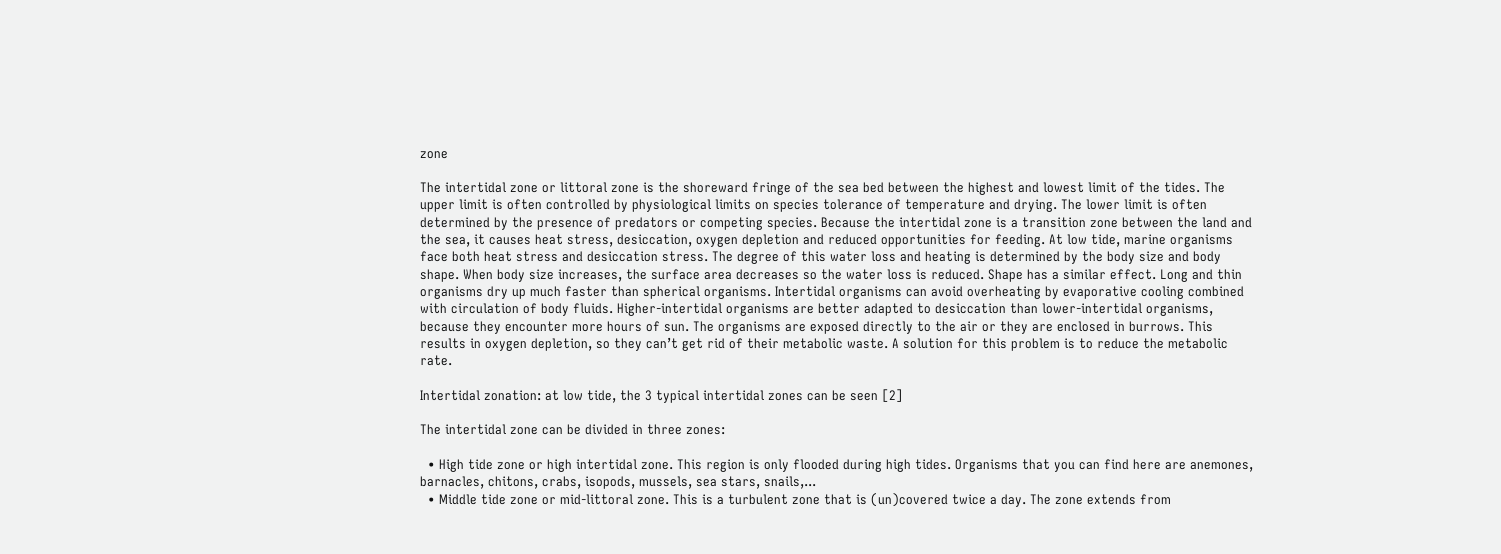zone

The intertidal zone or littoral zone is the shoreward fringe of the sea bed between the highest and lowest limit of the tides. The upper limit is often controlled by physiological limits on species tolerance of temperature and drying. The lower limit is often determined by the presence of predators or competing species. Because the intertidal zone is a transition zone between the land and the sea, it causes heat stress, desiccation, oxygen depletion and reduced opportunities for feeding. At low tide, marine organisms face both heat stress and desiccation stress. The degree of this water loss and heating is determined by the body size and body shape. When body size increases, the surface area decreases so the water loss is reduced. Shape has a similar effect. Long and thin organisms dry up much faster than spherical organisms. Intertidal organisms can avoid overheating by evaporative cooling combined with circulation of body fluids. Higher-intertidal organisms are better adapted to desiccation than lower-intertidal organisms, because they encounter more hours of sun. The organisms are exposed directly to the air or they are enclosed in burrows. This results in oxygen depletion, so they can’t get rid of their metabolic waste. A solution for this problem is to reduce the metabolic rate.

Intertidal zonation: at low tide, the 3 typical intertidal zones can be seen [2]

The intertidal zone can be divided in three zones:

  • High tide zone or high intertidal zone. This region is only flooded during high tides. Organisms that you can find here are anemones, barnacles, chitons, crabs, isopods, mussels, sea stars, snails,...
  • Middle tide zone or mid-littoral zone. This is a turbulent zone that is (un)covered twice a day. The zone extends from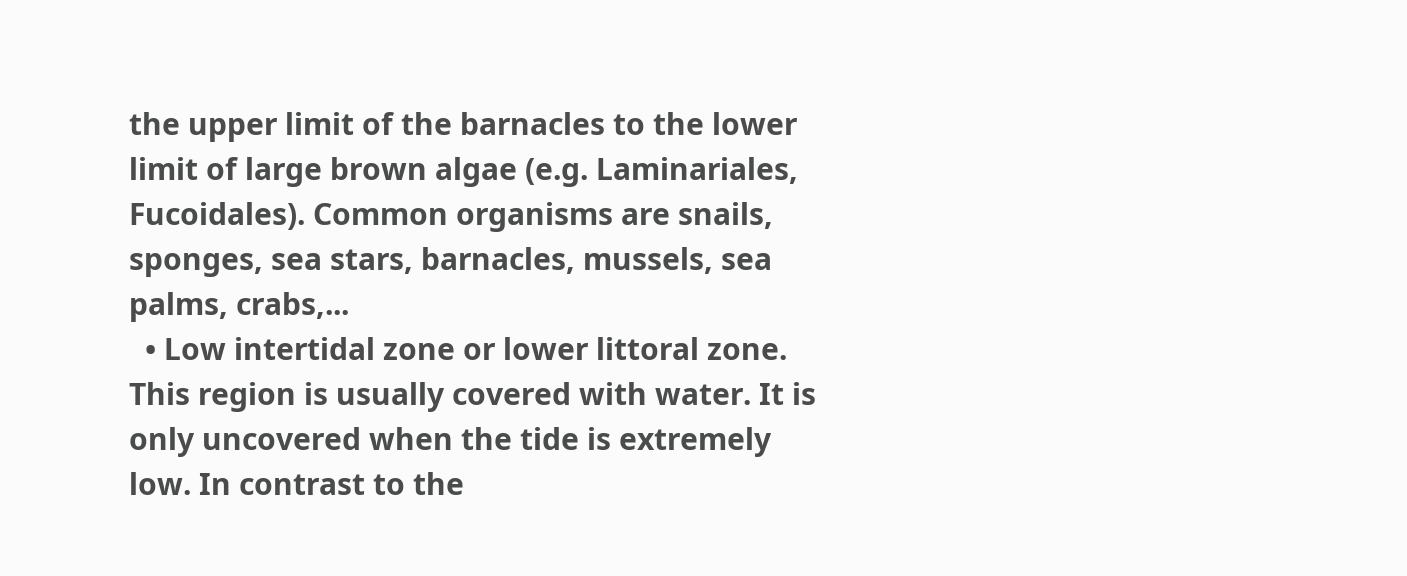the upper limit of the barnacles to the lower limit of large brown algae (e.g. Laminariales, Fucoidales). Common organisms are snails, sponges, sea stars, barnacles, mussels, sea palms, crabs,...
  • Low intertidal zone or lower littoral zone. This region is usually covered with water. It is only uncovered when the tide is extremely low. In contrast to the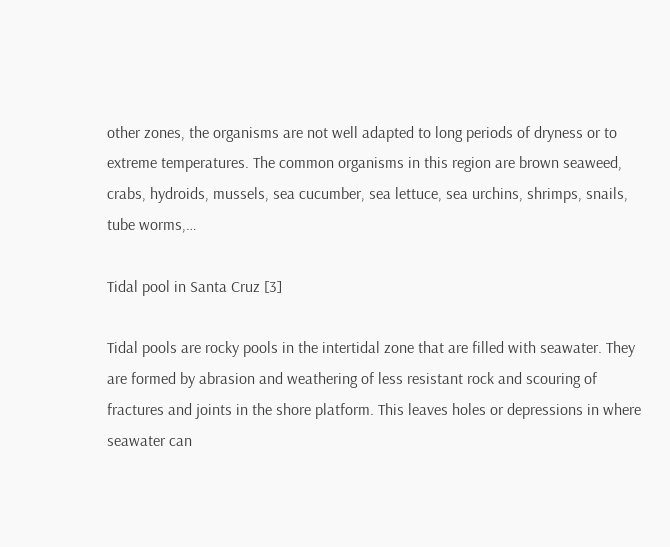other zones, the organisms are not well adapted to long periods of dryness or to extreme temperatures. The common organisms in this region are brown seaweed, crabs, hydroids, mussels, sea cucumber, sea lettuce, sea urchins, shrimps, snails, tube worms,…

Tidal pool in Santa Cruz [3]

Tidal pools are rocky pools in the intertidal zone that are filled with seawater. They are formed by abrasion and weathering of less resistant rock and scouring of fractures and joints in the shore platform. This leaves holes or depressions in where seawater can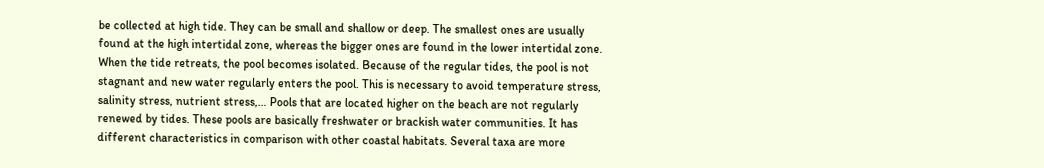be collected at high tide. They can be small and shallow or deep. The smallest ones are usually found at the high intertidal zone, whereas the bigger ones are found in the lower intertidal zone. When the tide retreats, the pool becomes isolated. Because of the regular tides, the pool is not stagnant and new water regularly enters the pool. This is necessary to avoid temperature stress, salinity stress, nutrient stress,… Pools that are located higher on the beach are not regularly renewed by tides. These pools are basically freshwater or brackish water communities. It has different characteristics in comparison with other coastal habitats. Several taxa are more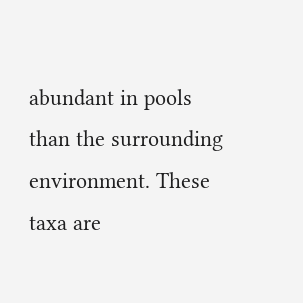abundant in pools than the surrounding environment. These taxa are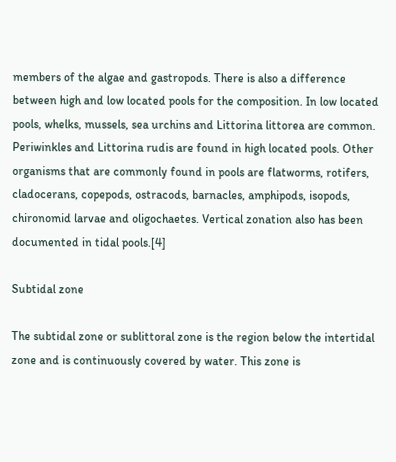members of the algae and gastropods. There is also a difference between high and low located pools for the composition. In low located pools, whelks, mussels, sea urchins and Littorina littorea are common. Periwinkles and Littorina rudis are found in high located pools. Other organisms that are commonly found in pools are flatworms, rotifers, cladocerans, copepods, ostracods, barnacles, amphipods, isopods, chironomid larvae and oligochaetes. Vertical zonation also has been documented in tidal pools.[4]

Subtidal zone

The subtidal zone or sublittoral zone is the region below the intertidal zone and is continuously covered by water. This zone is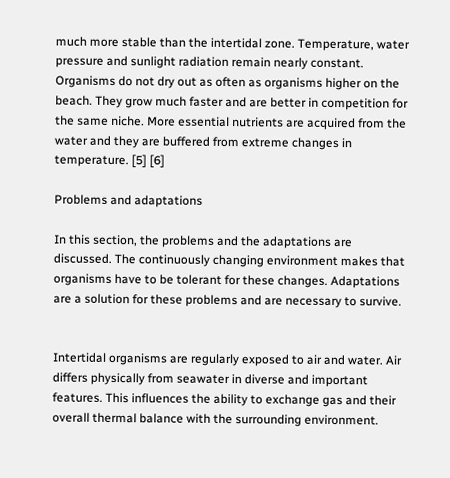much more stable than the intertidal zone. Temperature, water pressure and sunlight radiation remain nearly constant. Organisms do not dry out as often as organisms higher on the beach. They grow much faster and are better in competition for the same niche. More essential nutrients are acquired from the water and they are buffered from extreme changes in temperature. [5] [6]

Problems and adaptations

In this section, the problems and the adaptations are discussed. The continuously changing environment makes that organisms have to be tolerant for these changes. Adaptations are a solution for these problems and are necessary to survive.


Intertidal organisms are regularly exposed to air and water. Air differs physically from seawater in diverse and important features. This influences the ability to exchange gas and their overall thermal balance with the surrounding environment.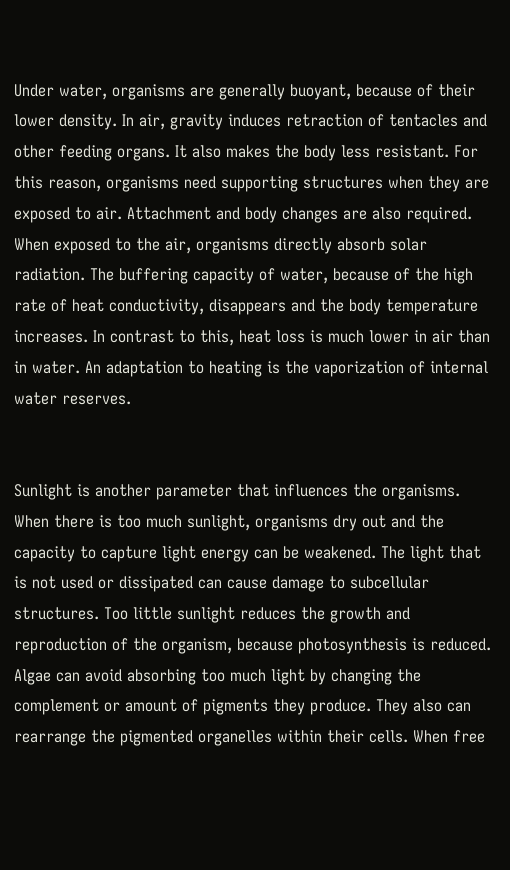Under water, organisms are generally buoyant, because of their lower density. In air, gravity induces retraction of tentacles and other feeding organs. It also makes the body less resistant. For this reason, organisms need supporting structures when they are exposed to air. Attachment and body changes are also required. When exposed to the air, organisms directly absorb solar radiation. The buffering capacity of water, because of the high rate of heat conductivity, disappears and the body temperature increases. In contrast to this, heat loss is much lower in air than in water. An adaptation to heating is the vaporization of internal water reserves.


Sunlight is another parameter that influences the organisms. When there is too much sunlight, organisms dry out and the capacity to capture light energy can be weakened. The light that is not used or dissipated can cause damage to subcellular structures. Too little sunlight reduces the growth and reproduction of the organism, because photosynthesis is reduced. Algae can avoid absorbing too much light by changing the complement or amount of pigments they produce. They also can rearrange the pigmented organelles within their cells. When free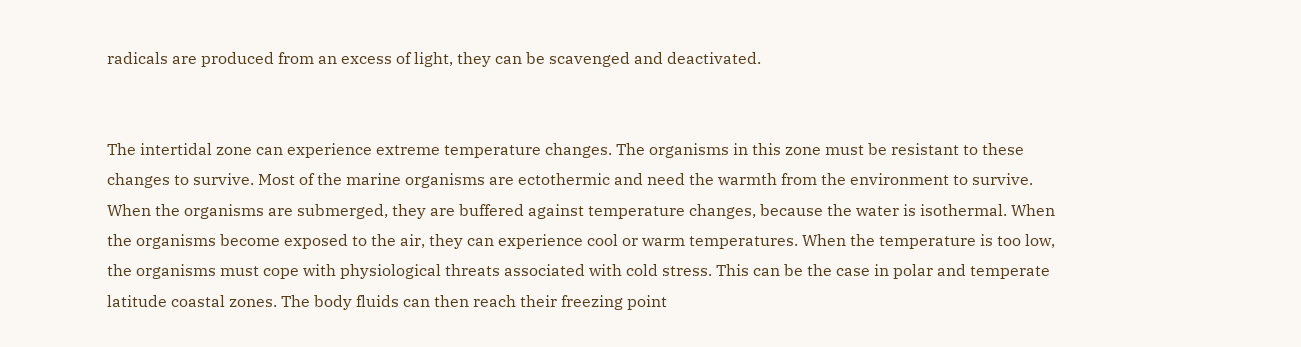radicals are produced from an excess of light, they can be scavenged and deactivated.


The intertidal zone can experience extreme temperature changes. The organisms in this zone must be resistant to these changes to survive. Most of the marine organisms are ectothermic and need the warmth from the environment to survive. When the organisms are submerged, they are buffered against temperature changes, because the water is isothermal. When the organisms become exposed to the air, they can experience cool or warm temperatures. When the temperature is too low, the organisms must cope with physiological threats associated with cold stress. This can be the case in polar and temperate latitude coastal zones. The body fluids can then reach their freezing point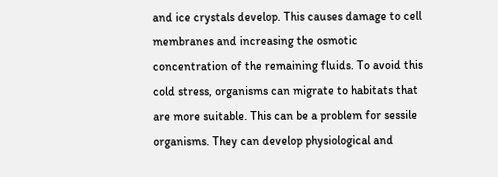and ice crystals develop. This causes damage to cell membranes and increasing the osmotic concentration of the remaining fluids. To avoid this cold stress, organisms can migrate to habitats that are more suitable. This can be a problem for sessile organisms. They can develop physiological and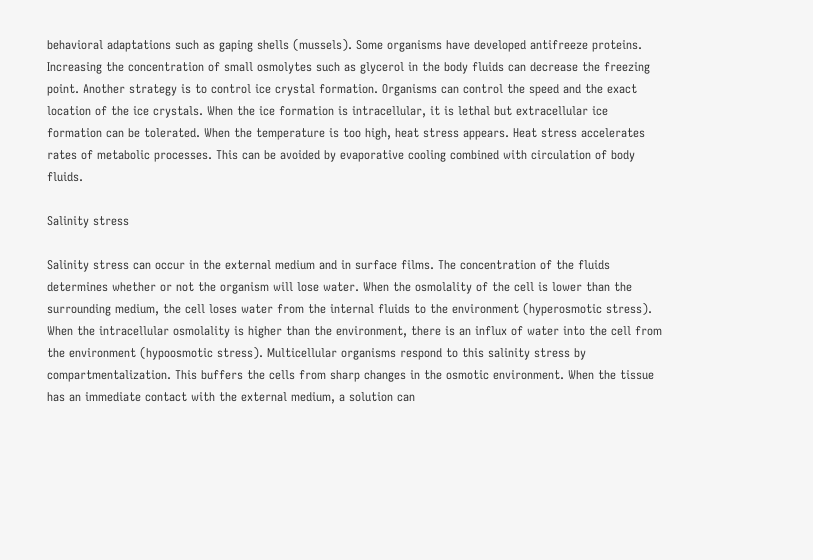behavioral adaptations such as gaping shells (mussels). Some organisms have developed antifreeze proteins. Increasing the concentration of small osmolytes such as glycerol in the body fluids can decrease the freezing point. Another strategy is to control ice crystal formation. Organisms can control the speed and the exact location of the ice crystals. When the ice formation is intracellular, it is lethal but extracellular ice formation can be tolerated. When the temperature is too high, heat stress appears. Heat stress accelerates rates of metabolic processes. This can be avoided by evaporative cooling combined with circulation of body fluids.

Salinity stress

Salinity stress can occur in the external medium and in surface films. The concentration of the fluids determines whether or not the organism will lose water. When the osmolality of the cell is lower than the surrounding medium, the cell loses water from the internal fluids to the environment (hyperosmotic stress). When the intracellular osmolality is higher than the environment, there is an influx of water into the cell from the environment (hypoosmotic stress). Multicellular organisms respond to this salinity stress by compartmentalization. This buffers the cells from sharp changes in the osmotic environment. When the tissue has an immediate contact with the external medium, a solution can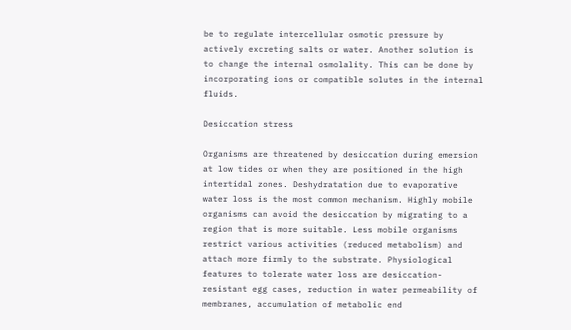be to regulate intercellular osmotic pressure by actively excreting salts or water. Another solution is to change the internal osmolality. This can be done by incorporating ions or compatible solutes in the internal fluids.

Desiccation stress

Organisms are threatened by desiccation during emersion at low tides or when they are positioned in the high intertidal zones. Deshydratation due to evaporative water loss is the most common mechanism. Highly mobile organisms can avoid the desiccation by migrating to a region that is more suitable. Less mobile organisms restrict various activities (reduced metabolism) and attach more firmly to the substrate. Physiological features to tolerate water loss are desiccation-resistant egg cases, reduction in water permeability of membranes, accumulation of metabolic end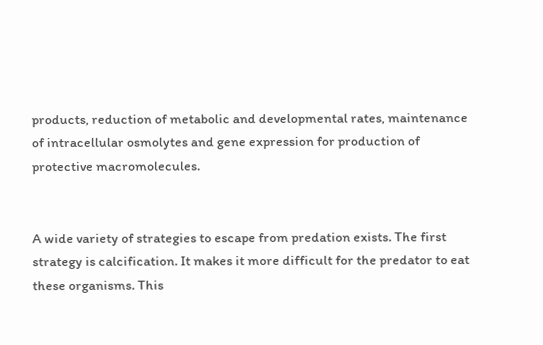products, reduction of metabolic and developmental rates, maintenance of intracellular osmolytes and gene expression for production of protective macromolecules.


A wide variety of strategies to escape from predation exists. The first strategy is calcification. It makes it more difficult for the predator to eat these organisms. This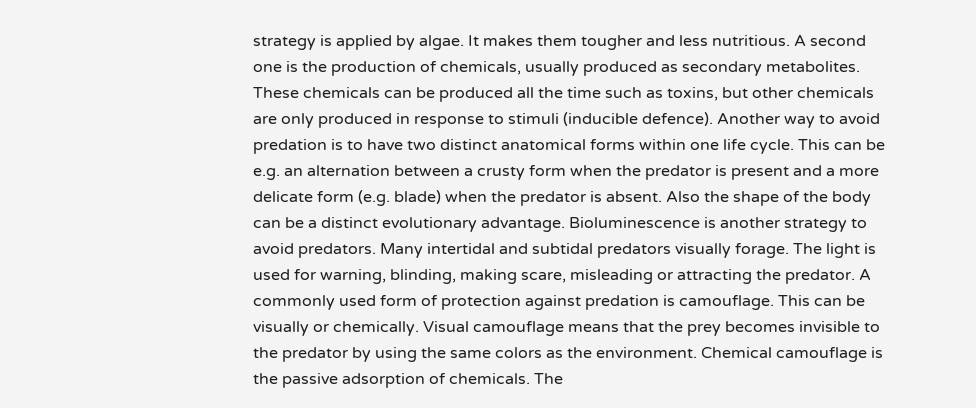strategy is applied by algae. It makes them tougher and less nutritious. A second one is the production of chemicals, usually produced as secondary metabolites. These chemicals can be produced all the time such as toxins, but other chemicals are only produced in response to stimuli (inducible defence). Another way to avoid predation is to have two distinct anatomical forms within one life cycle. This can be e.g. an alternation between a crusty form when the predator is present and a more delicate form (e.g. blade) when the predator is absent. Also the shape of the body can be a distinct evolutionary advantage. Bioluminescence is another strategy to avoid predators. Many intertidal and subtidal predators visually forage. The light is used for warning, blinding, making scare, misleading or attracting the predator. A commonly used form of protection against predation is camouflage. This can be visually or chemically. Visual camouflage means that the prey becomes invisible to the predator by using the same colors as the environment. Chemical camouflage is the passive adsorption of chemicals. The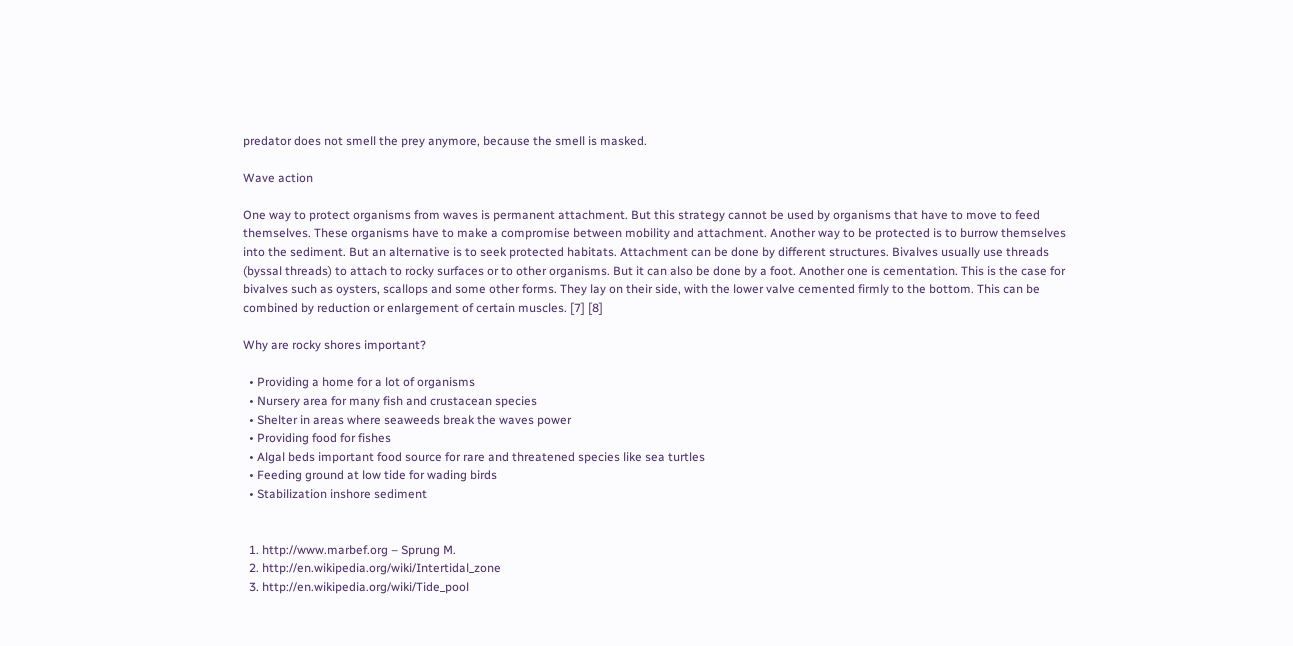predator does not smell the prey anymore, because the smell is masked.

Wave action

One way to protect organisms from waves is permanent attachment. But this strategy cannot be used by organisms that have to move to feed themselves. These organisms have to make a compromise between mobility and attachment. Another way to be protected is to burrow themselves into the sediment. But an alternative is to seek protected habitats. Attachment can be done by different structures. Bivalves usually use threads (byssal threads) to attach to rocky surfaces or to other organisms. But it can also be done by a foot. Another one is cementation. This is the case for bivalves such as oysters, scallops and some other forms. They lay on their side, with the lower valve cemented firmly to the bottom. This can be combined by reduction or enlargement of certain muscles. [7] [8]

Why are rocky shores important?

  • Providing a home for a lot of organisms
  • Nursery area for many fish and crustacean species
  • Shelter in areas where seaweeds break the waves power
  • Providing food for fishes
  • Algal beds important food source for rare and threatened species like sea turtles
  • Feeding ground at low tide for wading birds
  • Stabilization inshore sediment


  1. http://www.marbef.org – Sprung M.
  2. http://en.wikipedia.org/wiki/Intertidal_zone
  3. http://en.wikipedia.org/wiki/Tide_pool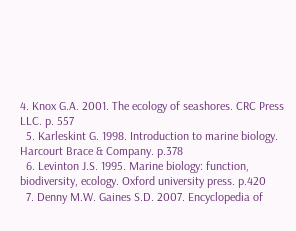4. Knox G.A. 2001. The ecology of seashores. CRC Press LLC. p. 557
  5. Karleskint G. 1998. Introduction to marine biology. Harcourt Brace & Company. p.378
  6. Levinton J.S. 1995. Marine biology: function, biodiversity, ecology. Oxford university press. p.420
  7. Denny M.W. Gaines S.D. 2007. Encyclopedia of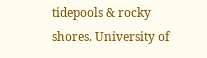tidepools & rocky shores. University of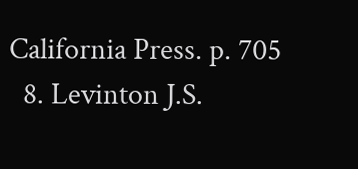California Press. p. 705
  8. Levinton J.S.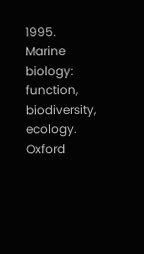1995. Marine biology: function, biodiversity, ecology. Oxford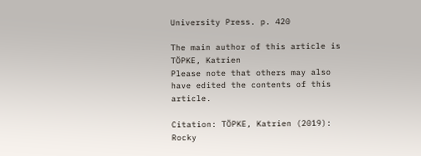University Press. p. 420

The main author of this article is TÖPKE, Katrien
Please note that others may also have edited the contents of this article.

Citation: TÖPKE, Katrien (2019): Rocky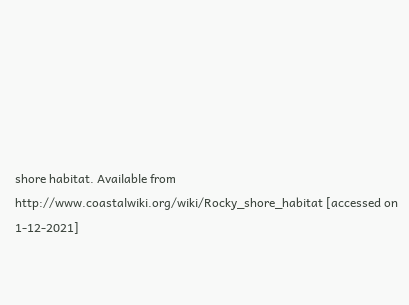shore habitat. Available from http://www.coastalwiki.org/wiki/Rocky_shore_habitat [accessed on 1-12-2021]